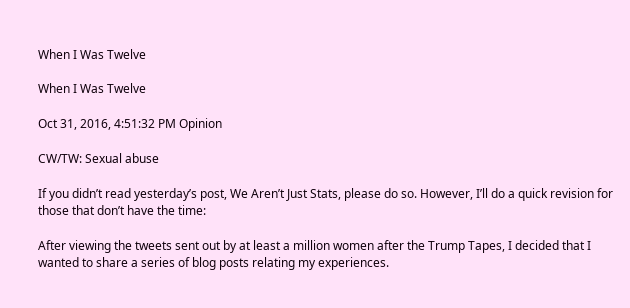When I Was Twelve

When I Was Twelve

Oct 31, 2016, 4:51:32 PM Opinion

CW/TW: Sexual abuse

If you didn’t read yesterday’s post, We Aren’t Just Stats, please do so. However, I’ll do a quick revision for those that don’t have the time:

After viewing the tweets sent out by at least a million women after the Trump Tapes, I decided that I wanted to share a series of blog posts relating my experiences.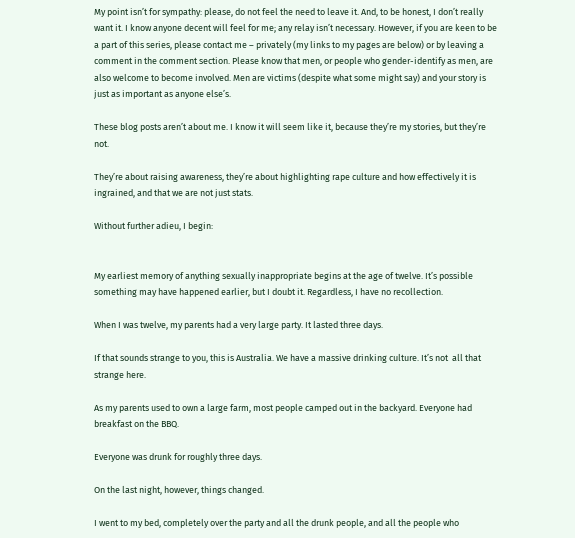My point isn’t for sympathy: please, do not feel the need to leave it. And, to be honest, I don’t really want it. I know anyone decent will feel for me; any relay isn’t necessary. However, if you are keen to be a part of this series, please contact me – privately (my links to my pages are below) or by leaving a comment in the comment section. Please know that men, or people who gender-identify as men, are also welcome to become involved. Men are victims (despite what some might say) and your story is just as important as anyone else’s.

These blog posts aren’t about me. I know it will seem like it, because they’re my stories, but they’re not.

They’re about raising awareness, they’re about highlighting rape culture and how effectively it is ingrained, and that we are not just stats.

Without further adieu, I begin:


My earliest memory of anything sexually inappropriate begins at the age of twelve. It’s possible something may have happened earlier, but I doubt it. Regardless, I have no recollection.

When I was twelve, my parents had a very large party. It lasted three days.

If that sounds strange to you, this is Australia. We have a massive drinking culture. It’s not  all that strange here.

As my parents used to own a large farm, most people camped out in the backyard. Everyone had breakfast on the BBQ.

Everyone was drunk for roughly three days.

On the last night, however, things changed.

I went to my bed, completely over the party and all the drunk people, and all the people who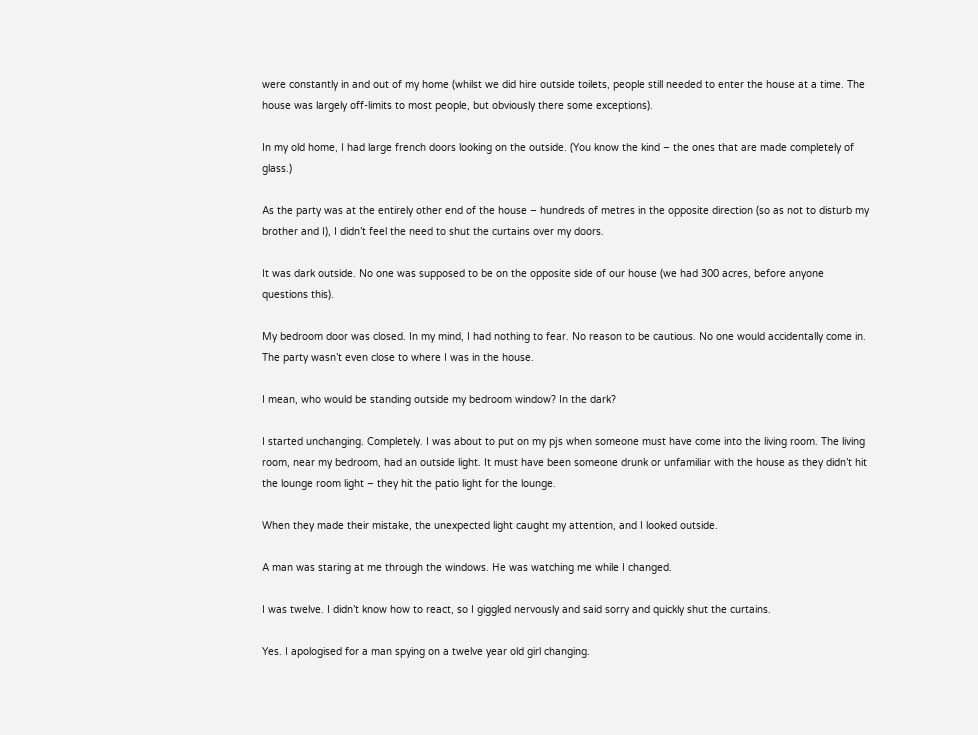were constantly in and out of my home (whilst we did hire outside toilets, people still needed to enter the house at a time. The house was largely off-limits to most people, but obviously there some exceptions).

In my old home, I had large french doors looking on the outside. (You know the kind – the ones that are made completely of glass.)

As the party was at the entirely other end of the house – hundreds of metres in the opposite direction (so as not to disturb my brother and I), I didn’t feel the need to shut the curtains over my doors.

It was dark outside. No one was supposed to be on the opposite side of our house (we had 300 acres, before anyone questions this).

My bedroom door was closed. In my mind, I had nothing to fear. No reason to be cautious. No one would accidentally come in. The party wasn’t even close to where I was in the house.

I mean, who would be standing outside my bedroom window? In the dark?

I started unchanging. Completely. I was about to put on my pjs when someone must have come into the living room. The living room, near my bedroom, had an outside light. It must have been someone drunk or unfamiliar with the house as they didn’t hit the lounge room light – they hit the patio light for the lounge.

When they made their mistake, the unexpected light caught my attention, and I looked outside.

A man was staring at me through the windows. He was watching me while I changed.

I was twelve. I didn’t know how to react, so I giggled nervously and said sorry and quickly shut the curtains.

Yes. I apologised for a man spying on a twelve year old girl changing.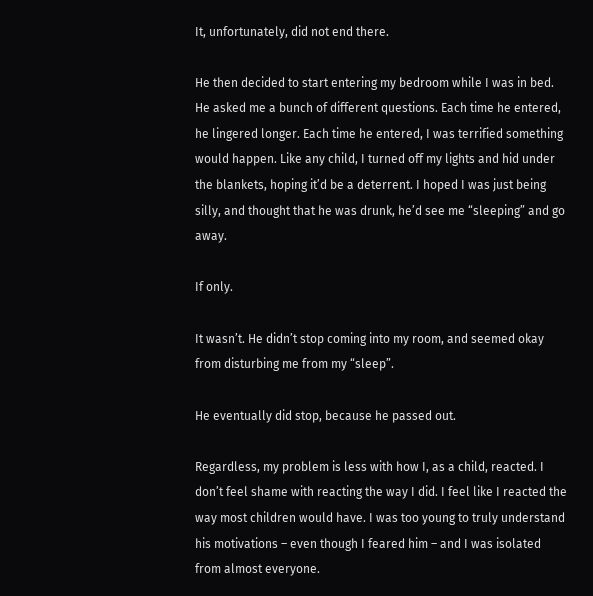It, unfortunately, did not end there.

He then decided to start entering my bedroom while I was in bed. He asked me a bunch of different questions. Each time he entered, he lingered longer. Each time he entered, I was terrified something would happen. Like any child, I turned off my lights and hid under the blankets, hoping it’d be a deterrent. I hoped I was just being silly, and thought that he was drunk, he’d see me “sleeping” and go away.

If only.

It wasn’t. He didn’t stop coming into my room, and seemed okay from disturbing me from my “sleep”.

He eventually did stop, because he passed out.

Regardless, my problem is less with how I, as a child, reacted. I don’t feel shame with reacting the way I did. I feel like I reacted the way most children would have. I was too young to truly understand his motivations – even though I feared him – and I was isolated from almost everyone.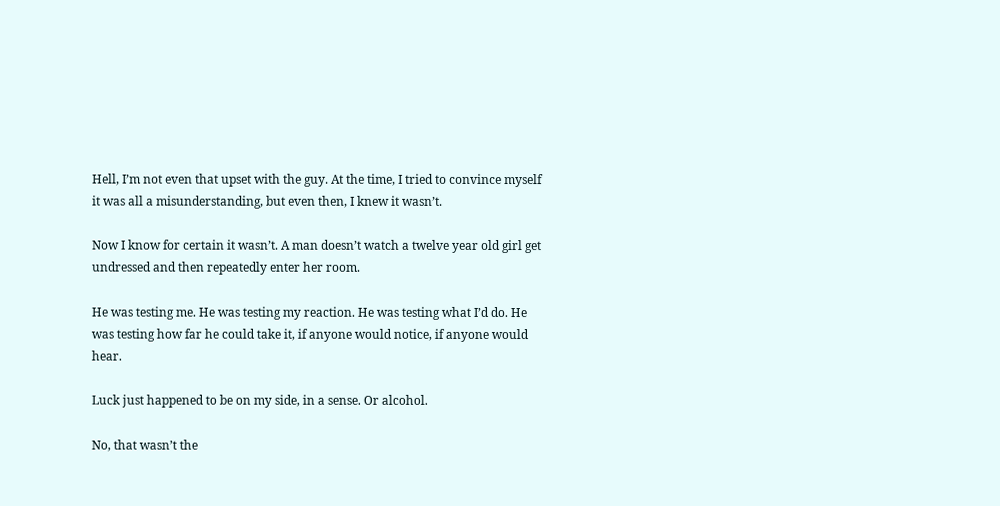Hell, I’m not even that upset with the guy. At the time, I tried to convince myself it was all a misunderstanding, but even then, I knew it wasn’t.

Now I know for certain it wasn’t. A man doesn’t watch a twelve year old girl get undressed and then repeatedly enter her room.

He was testing me. He was testing my reaction. He was testing what I’d do. He was testing how far he could take it, if anyone would notice, if anyone would hear.

Luck just happened to be on my side, in a sense. Or alcohol.

No, that wasn’t the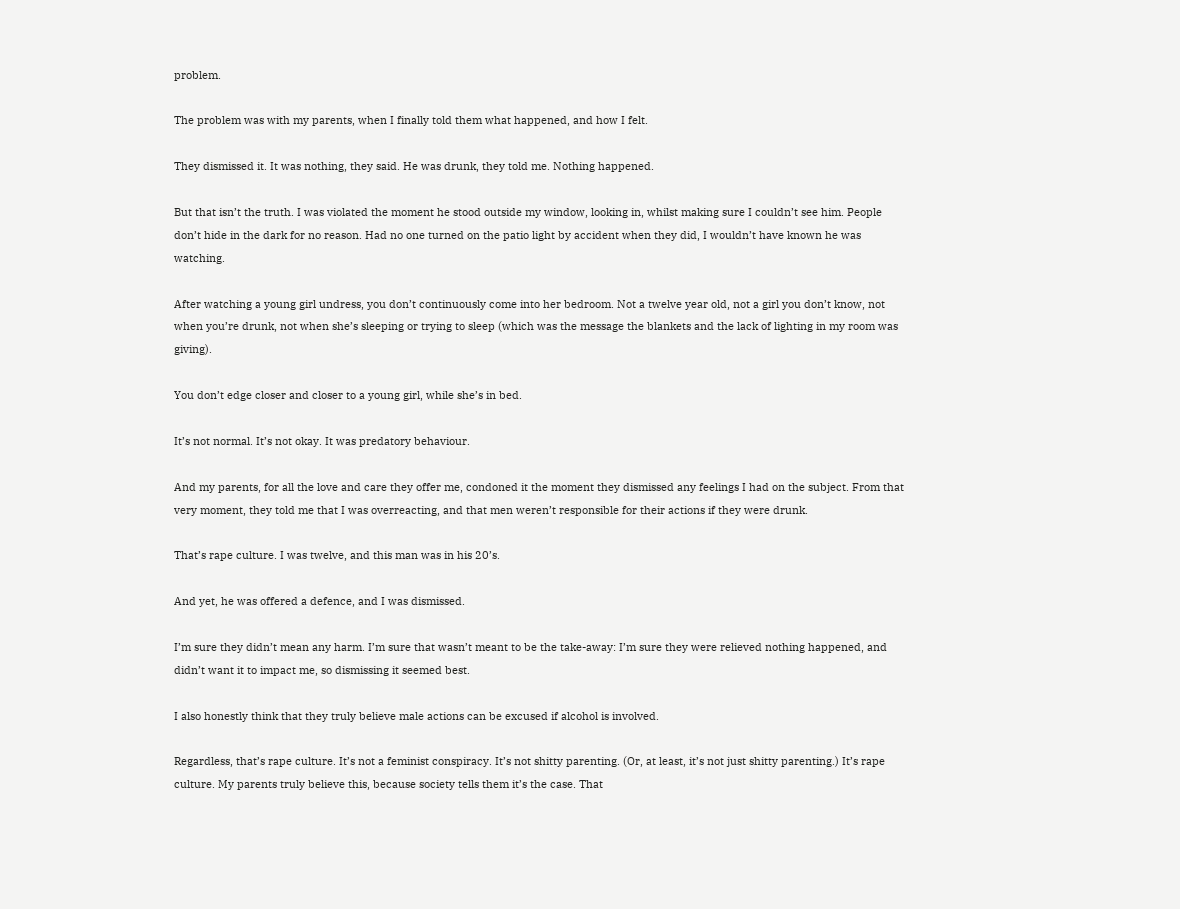problem.

The problem was with my parents, when I finally told them what happened, and how I felt.

They dismissed it. It was nothing, they said. He was drunk, they told me. Nothing happened.

But that isn’t the truth. I was violated the moment he stood outside my window, looking in, whilst making sure I couldn’t see him. People don’t hide in the dark for no reason. Had no one turned on the patio light by accident when they did, I wouldn’t have known he was watching.

After watching a young girl undress, you don’t continuously come into her bedroom. Not a twelve year old, not a girl you don’t know, not when you’re drunk, not when she’s sleeping or trying to sleep (which was the message the blankets and the lack of lighting in my room was giving).

You don’t edge closer and closer to a young girl, while she’s in bed.

It’s not normal. It’s not okay. It was predatory behaviour.

And my parents, for all the love and care they offer me, condoned it the moment they dismissed any feelings I had on the subject. From that very moment, they told me that I was overreacting, and that men weren’t responsible for their actions if they were drunk.

That’s rape culture. I was twelve, and this man was in his 20’s.

And yet, he was offered a defence, and I was dismissed.

I’m sure they didn’t mean any harm. I’m sure that wasn’t meant to be the take-away: I’m sure they were relieved nothing happened, and didn’t want it to impact me, so dismissing it seemed best.

I also honestly think that they truly believe male actions can be excused if alcohol is involved.

Regardless, that’s rape culture. It’s not a feminist conspiracy. It’s not shitty parenting. (Or, at least, it’s not just shitty parenting.) It’s rape culture. My parents truly believe this, because society tells them it’s the case. That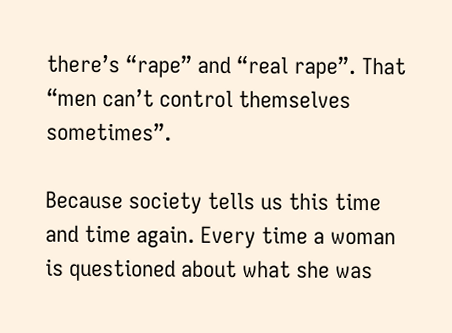there’s “rape” and “real rape”. That “men can’t control themselves sometimes”.

Because society tells us this time and time again. Every time a woman is questioned about what she was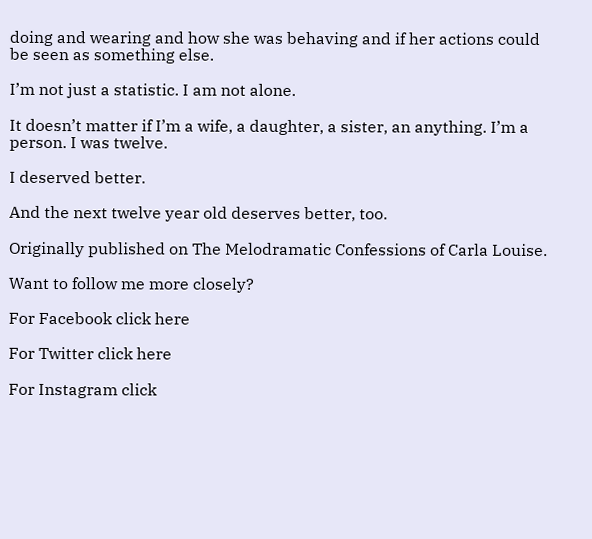doing and wearing and how she was behaving and if her actions could be seen as something else.

I’m not just a statistic. I am not alone.

It doesn’t matter if I’m a wife, a daughter, a sister, an anything. I’m a person. I was twelve.

I deserved better.

And the next twelve year old deserves better, too.

Originally published on The Melodramatic Confessions of Carla Louise.

Want to follow me more closely?

For Facebook click here

For Twitter click here

For Instagram click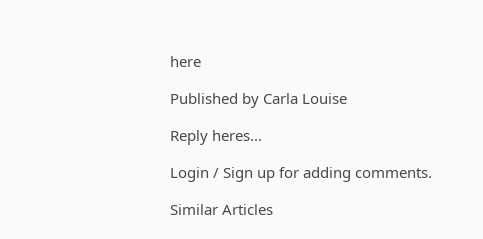here

Published by Carla Louise

Reply heres...

Login / Sign up for adding comments.

Similar Articles